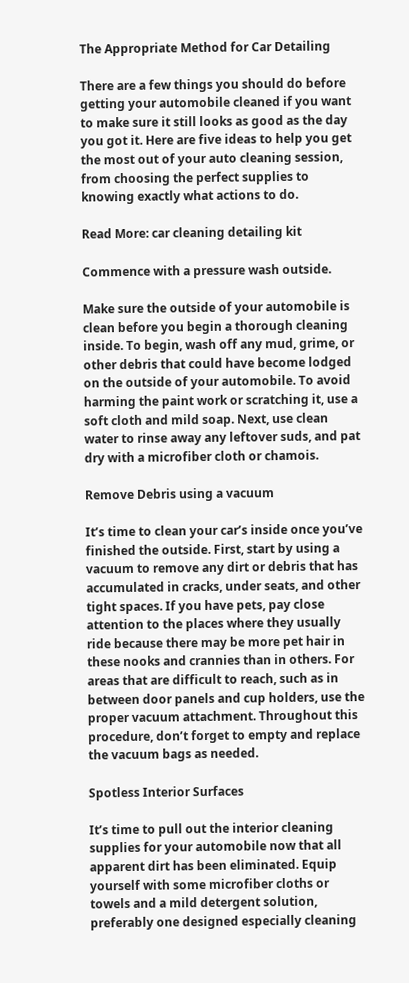The Appropriate Method for Car Detailing

There are a few things you should do before getting your automobile cleaned if you want to make sure it still looks as good as the day you got it. Here are five ideas to help you get the most out of your auto cleaning session, from choosing the perfect supplies to knowing exactly what actions to do.

Read More: car cleaning detailing kit

Commence with a pressure wash outside.

Make sure the outside of your automobile is clean before you begin a thorough cleaning inside. To begin, wash off any mud, grime, or other debris that could have become lodged on the outside of your automobile. To avoid harming the paint work or scratching it, use a soft cloth and mild soap. Next, use clean water to rinse away any leftover suds, and pat dry with a microfiber cloth or chamois.

Remove Debris using a vacuum

It’s time to clean your car’s inside once you’ve finished the outside. First, start by using a vacuum to remove any dirt or debris that has accumulated in cracks, under seats, and other tight spaces. If you have pets, pay close attention to the places where they usually ride because there may be more pet hair in these nooks and crannies than in others. For areas that are difficult to reach, such as in between door panels and cup holders, use the proper vacuum attachment. Throughout this procedure, don’t forget to empty and replace the vacuum bags as needed.

Spotless Interior Surfaces

It’s time to pull out the interior cleaning supplies for your automobile now that all apparent dirt has been eliminated. Equip yourself with some microfiber cloths or towels and a mild detergent solution, preferably one designed especially cleaning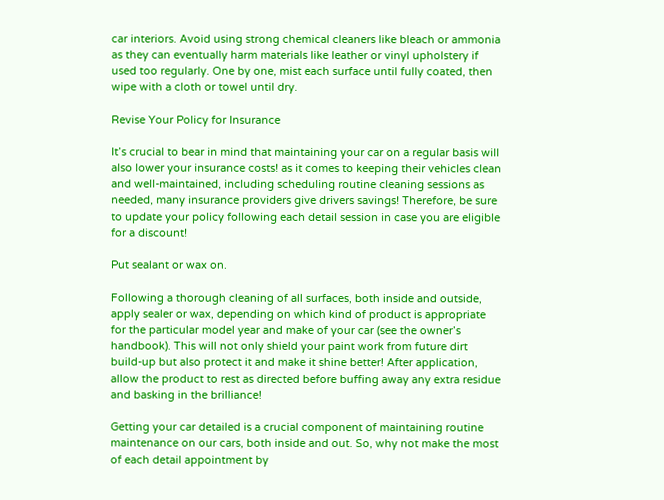car interiors. Avoid using strong chemical cleaners like bleach or ammonia as they can eventually harm materials like leather or vinyl upholstery if used too regularly. One by one, mist each surface until fully coated, then wipe with a cloth or towel until dry.

Revise Your Policy for Insurance

It’s crucial to bear in mind that maintaining your car on a regular basis will also lower your insurance costs! as it comes to keeping their vehicles clean and well-maintained, including scheduling routine cleaning sessions as needed, many insurance providers give drivers savings! Therefore, be sure to update your policy following each detail session in case you are eligible for a discount!

Put sealant or wax on.

Following a thorough cleaning of all surfaces, both inside and outside, apply sealer or wax, depending on which kind of product is appropriate for the particular model year and make of your car (see the owner’s handbook). This will not only shield your paint work from future dirt build-up but also protect it and make it shine better! After application, allow the product to rest as directed before buffing away any extra residue and basking in the brilliance!

Getting your car detailed is a crucial component of maintaining routine maintenance on our cars, both inside and out. So, why not make the most of each detail appointment by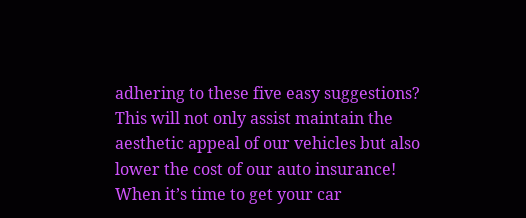adhering to these five easy suggestions? This will not only assist maintain the aesthetic appeal of our vehicles but also lower the cost of our auto insurance! When it’s time to get your car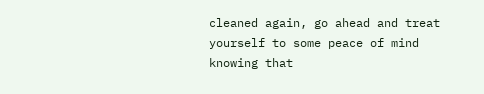cleaned again, go ahead and treat yourself to some peace of mind knowing that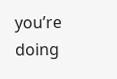you’re doing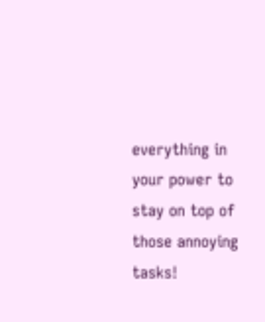everything in your power to stay on top of those annoying tasks!